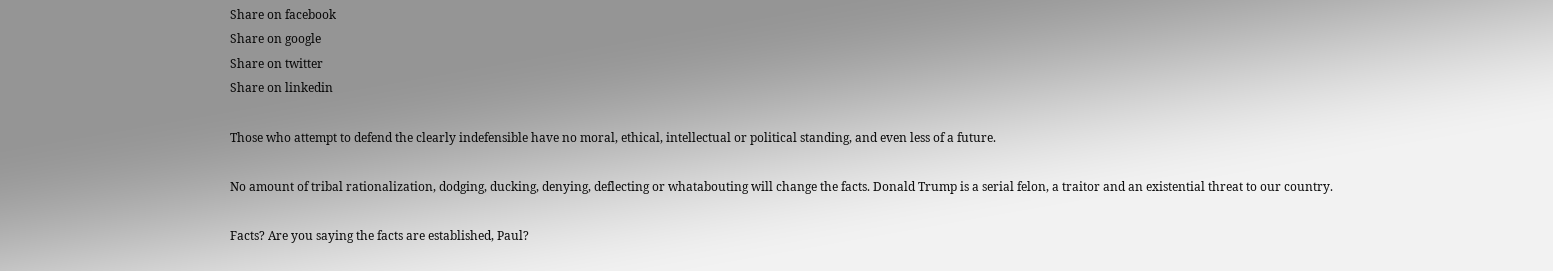Share on facebook
Share on google
Share on twitter
Share on linkedin

Those who attempt to defend the clearly indefensible have no moral, ethical, intellectual or political standing, and even less of a future.

No amount of tribal rationalization, dodging, ducking, denying, deflecting or whatabouting will change the facts. Donald Trump is a serial felon, a traitor and an existential threat to our country.

Facts? Are you saying the facts are established, Paul?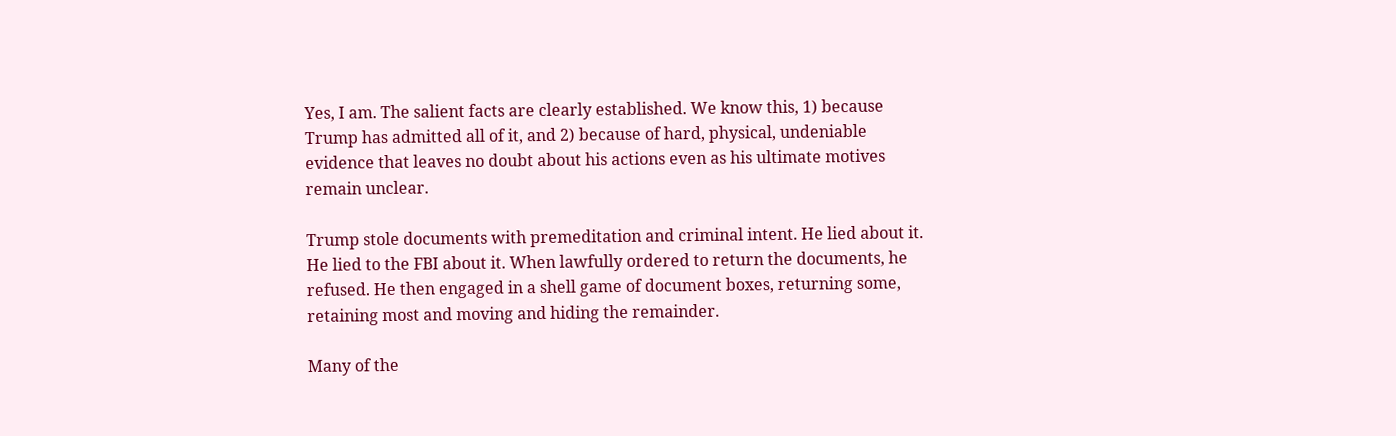Yes, I am. The salient facts are clearly established. We know this, 1) because Trump has admitted all of it, and 2) because of hard, physical, undeniable evidence that leaves no doubt about his actions even as his ultimate motives remain unclear.

Trump stole documents with premeditation and criminal intent. He lied about it. He lied to the FBI about it. When lawfully ordered to return the documents, he refused. He then engaged in a shell game of document boxes, returning some, retaining most and moving and hiding the remainder.

Many of the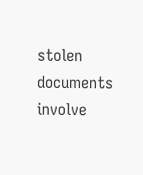stolen documents involve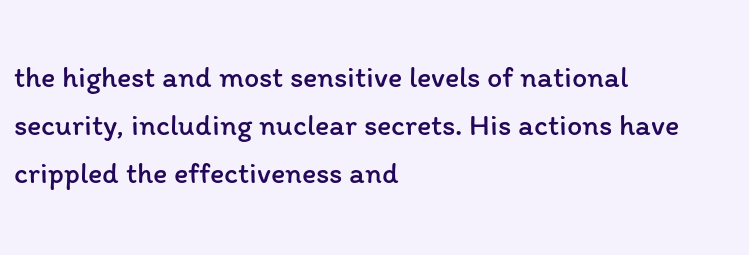the highest and most sensitive levels of national security, including nuclear secrets. His actions have crippled the effectiveness and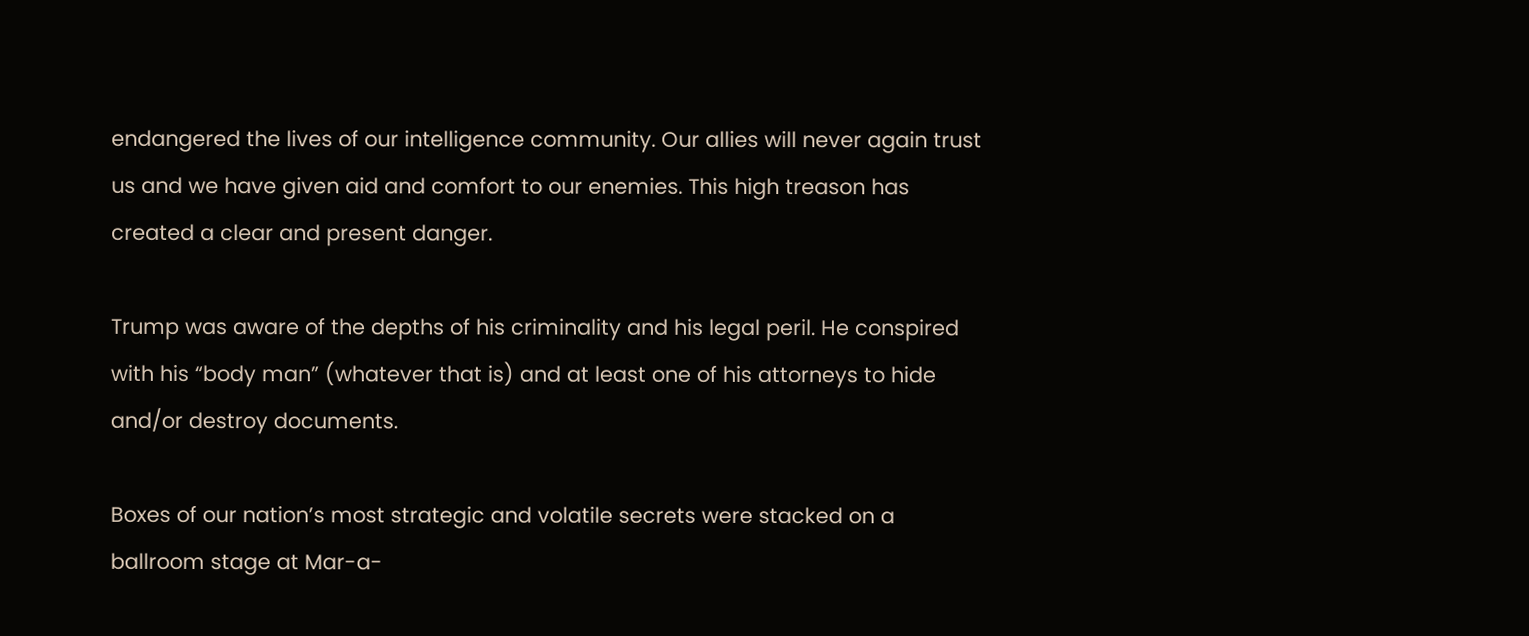endangered the lives of our intelligence community. Our allies will never again trust us and we have given aid and comfort to our enemies. This high treason has created a clear and present danger.

Trump was aware of the depths of his criminality and his legal peril. He conspired with his “body man” (whatever that is) and at least one of his attorneys to hide and/or destroy documents.

Boxes of our nation’s most strategic and volatile secrets were stacked on a ballroom stage at Mar-a-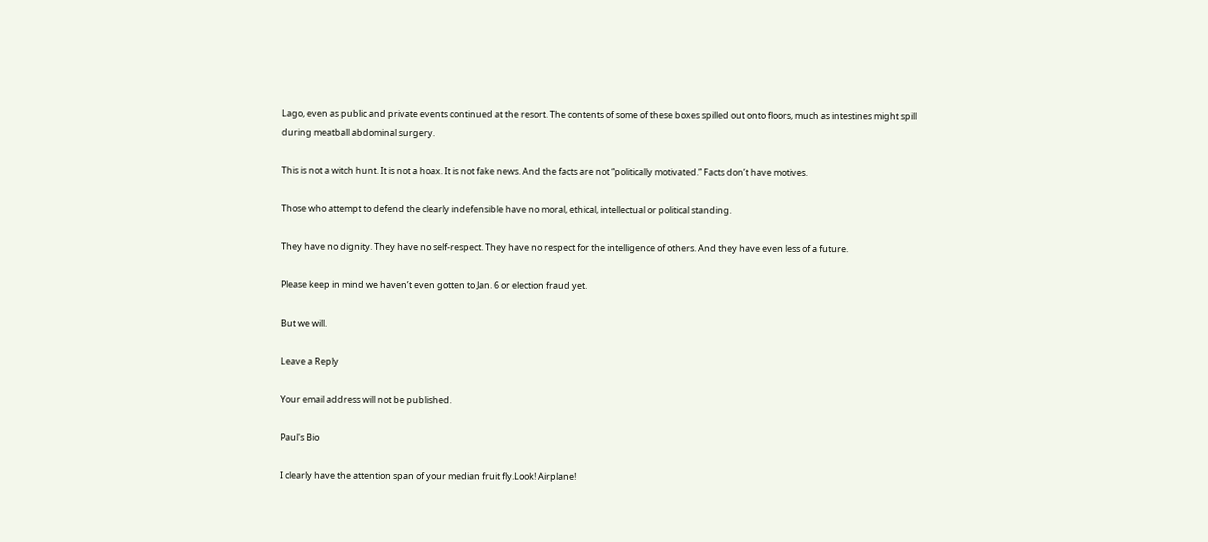Lago, even as public and private events continued at the resort. The contents of some of these boxes spilled out onto floors, much as intestines might spill during meatball abdominal surgery.

This is not a witch hunt. It is not a hoax. It is not fake news. And the facts are not “politically motivated.” Facts don’t have motives.

Those who attempt to defend the clearly indefensible have no moral, ethical, intellectual or political standing.

They have no dignity. They have no self-respect. They have no respect for the intelligence of others. And they have even less of a future.

Please keep in mind we haven’t even gotten to Jan. 6 or election fraud yet.

But we will.

Leave a Reply

Your email address will not be published.

Paul's Bio

I clearly have the attention span of your median fruit fly.Look! Airplane!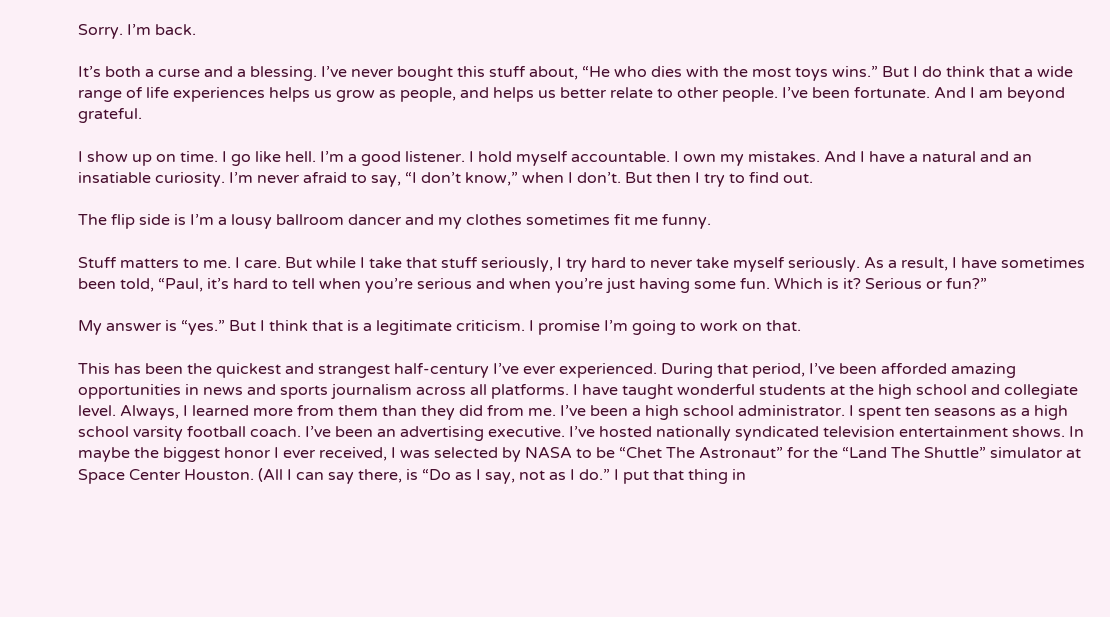Sorry. I’m back.

It’s both a curse and a blessing. I’ve never bought this stuff about, “He who dies with the most toys wins.” But I do think that a wide range of life experiences helps us grow as people, and helps us better relate to other people. I’ve been fortunate. And I am beyond grateful.

I show up on time. I go like hell. I’m a good listener. I hold myself accountable. I own my mistakes. And I have a natural and an insatiable curiosity. I’m never afraid to say, “I don’t know,” when I don’t. But then I try to find out.

The flip side is I’m a lousy ballroom dancer and my clothes sometimes fit me funny.

Stuff matters to me. I care. But while I take that stuff seriously, I try hard to never take myself seriously. As a result, I have sometimes been told, “Paul, it’s hard to tell when you’re serious and when you’re just having some fun. Which is it? Serious or fun?”

My answer is “yes.” But I think that is a legitimate criticism. I promise I’m going to work on that.

This has been the quickest and strangest half-century I’ve ever experienced. During that period, I’ve been afforded amazing opportunities in news and sports journalism across all platforms. I have taught wonderful students at the high school and collegiate level. Always, I learned more from them than they did from me. I’ve been a high school administrator. I spent ten seasons as a high school varsity football coach. I’ve been an advertising executive. I’ve hosted nationally syndicated television entertainment shows. In maybe the biggest honor I ever received, I was selected by NASA to be “Chet The Astronaut” for the “Land The Shuttle” simulator at Space Center Houston. (All I can say there, is “Do as I say, not as I do.” I put that thing in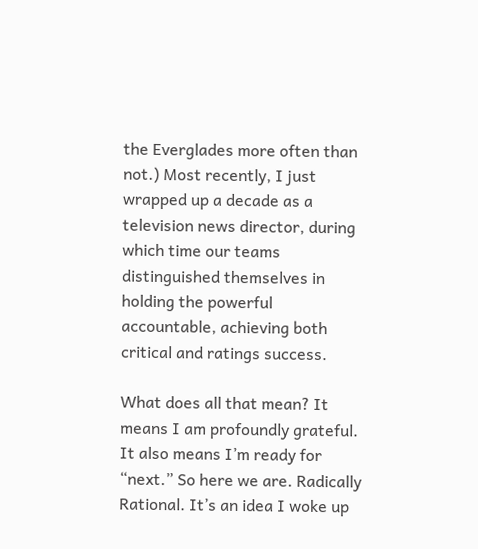the Everglades more often than not.) Most recently, I just wrapped up a decade as a television news director, during which time our teams distinguished themselves in holding the powerful accountable, achieving both critical and ratings success.

What does all that mean? It means I am profoundly grateful. It also means I’m ready for “next.” So here we are. Radically Rational. It’s an idea I woke up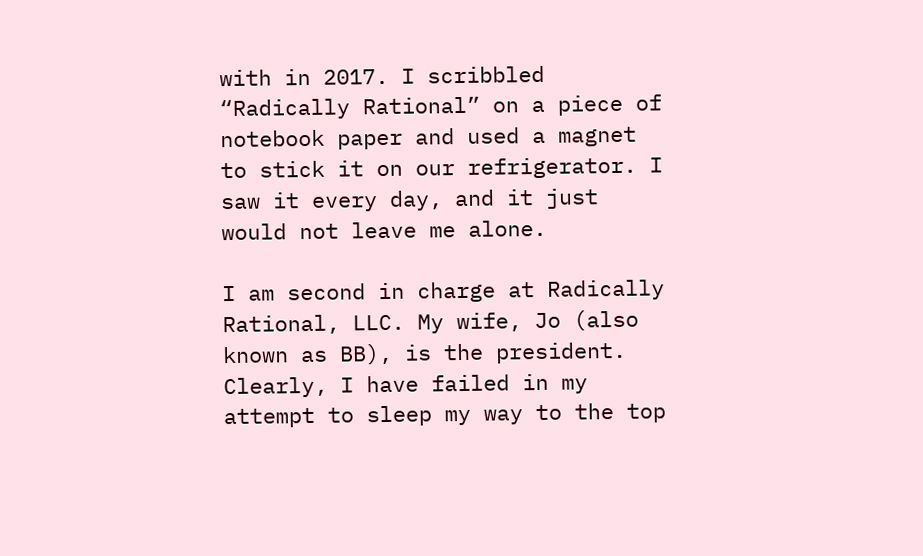with in 2017. I scribbled “Radically Rational” on a piece of notebook paper and used a magnet to stick it on our refrigerator. I saw it every day, and it just would not leave me alone.

I am second in charge at Radically Rational, LLC. My wife, Jo (also known as BB), is the president. Clearly, I have failed in my attempt to sleep my way to the top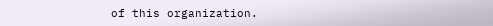of this organization.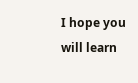I hope you will learn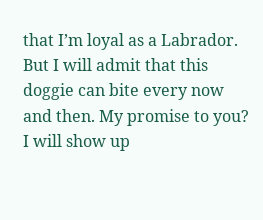that I’m loyal as a Labrador. But I will admit that this doggie can bite every now and then. My promise to you? I will show up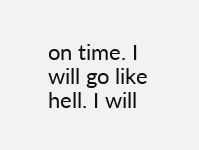on time. I will go like hell. I will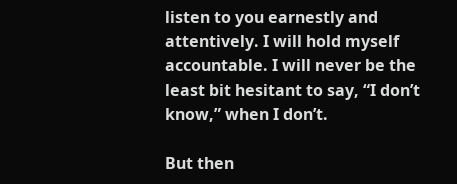listen to you earnestly and attentively. I will hold myself accountable. I will never be the least bit hesitant to say, “I don’t know,” when I don’t.

But then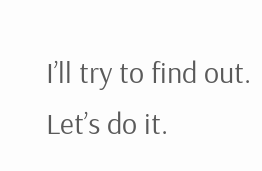I’ll try to find out. Let’s do it.